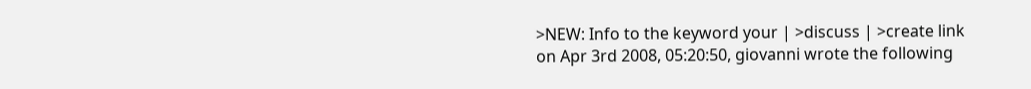>NEW: Info to the keyword your | >discuss | >create link
on Apr 3rd 2008, 05:20:50, giovanni wrote the following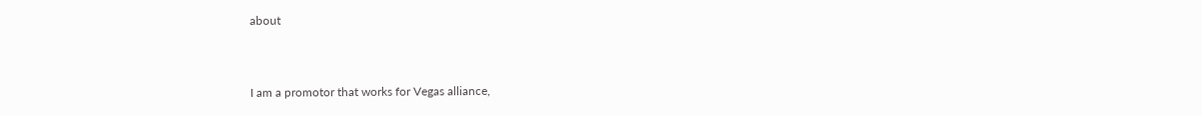about


I am a promotor that works for Vegas alliance,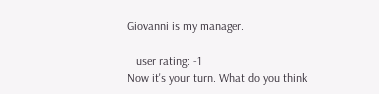Giovanni is my manager.

   user rating: -1
Now it's your turn. What do you think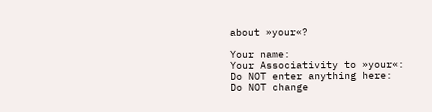about »your«?

Your name:
Your Associativity to »your«:
Do NOT enter anything here:
Do NOT change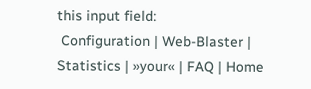this input field:
 Configuration | Web-Blaster | Statistics | »your« | FAQ | Home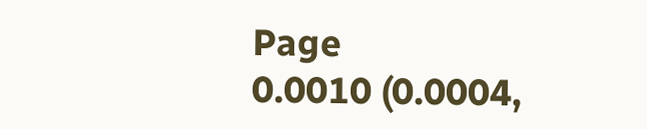Page
0.0010 (0.0004,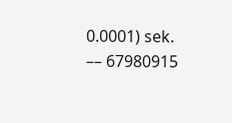0.0001) sek. –– 67980915